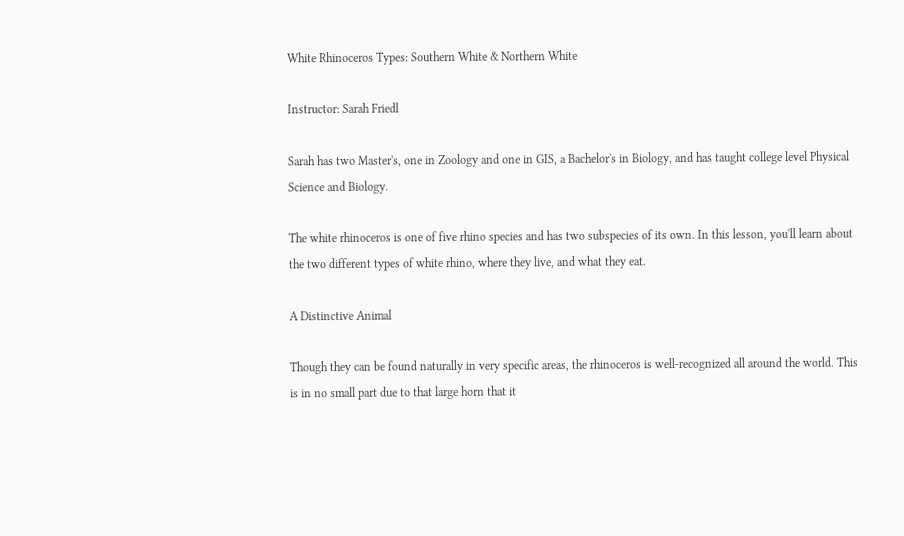White Rhinoceros Types: Southern White & Northern White

Instructor: Sarah Friedl

Sarah has two Master's, one in Zoology and one in GIS, a Bachelor's in Biology, and has taught college level Physical Science and Biology.

The white rhinoceros is one of five rhino species and has two subspecies of its own. In this lesson, you'll learn about the two different types of white rhino, where they live, and what they eat.

A Distinctive Animal

Though they can be found naturally in very specific areas, the rhinoceros is well-recognized all around the world. This is in no small part due to that large horn that it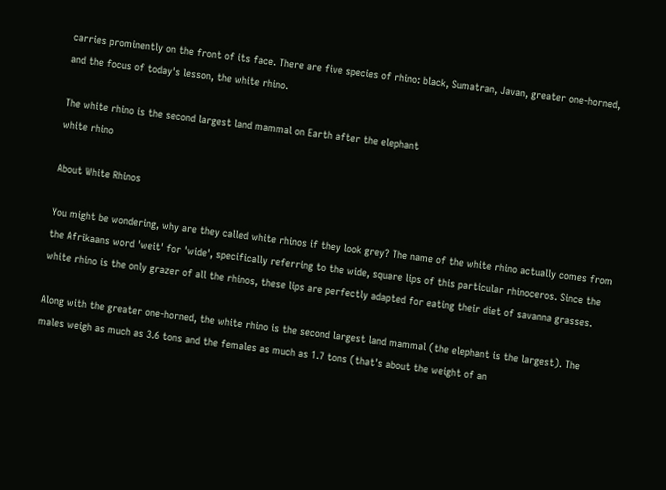carries prominently on the front of its face. There are five species of rhino: black, Sumatran, Javan, greater one-horned, and the focus of today's lesson, the white rhino.

The white rhino is the second largest land mammal on Earth after the elephant
white rhino

About White Rhinos

You might be wondering, why are they called white rhinos if they look grey? The name of the white rhino actually comes from the Afrikaans word 'weit' for 'wide', specifically referring to the wide, square lips of this particular rhinoceros. Since the white rhino is the only grazer of all the rhinos, these lips are perfectly adapted for eating their diet of savanna grasses.

Along with the greater one-horned, the white rhino is the second largest land mammal (the elephant is the largest). The males weigh as much as 3.6 tons and the females as much as 1.7 tons (that's about the weight of an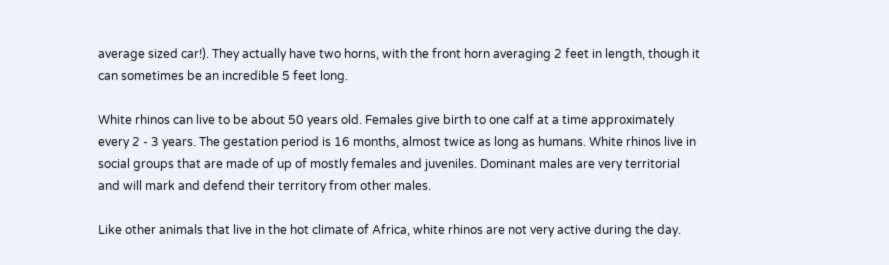average sized car!). They actually have two horns, with the front horn averaging 2 feet in length, though it can sometimes be an incredible 5 feet long.

White rhinos can live to be about 50 years old. Females give birth to one calf at a time approximately every 2 - 3 years. The gestation period is 16 months, almost twice as long as humans. White rhinos live in social groups that are made of up of mostly females and juveniles. Dominant males are very territorial and will mark and defend their territory from other males.

Like other animals that live in the hot climate of Africa, white rhinos are not very active during the day.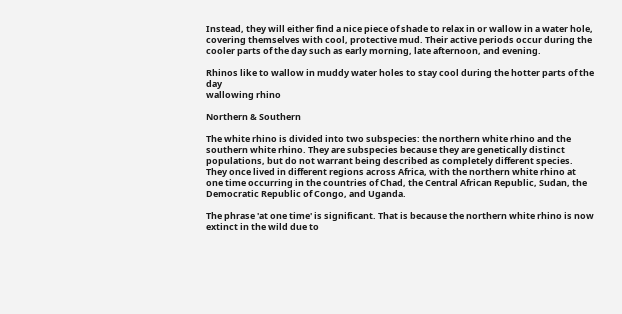Instead, they will either find a nice piece of shade to relax in or wallow in a water hole, covering themselves with cool, protective mud. Their active periods occur during the cooler parts of the day such as early morning, late afternoon, and evening.

Rhinos like to wallow in muddy water holes to stay cool during the hotter parts of the day
wallowing rhino

Northern & Southern

The white rhino is divided into two subspecies: the northern white rhino and the southern white rhino. They are subspecies because they are genetically distinct populations, but do not warrant being described as completely different species. They once lived in different regions across Africa, with the northern white rhino at one time occurring in the countries of Chad, the Central African Republic, Sudan, the Democratic Republic of Congo, and Uganda.

The phrase 'at one time' is significant. That is because the northern white rhino is now extinct in the wild due to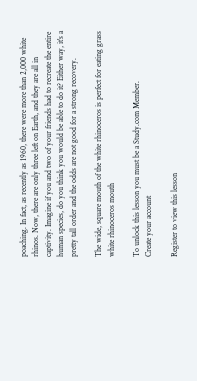poaching. In fact, as recently as 1960, there were more than 2,000 white rhinos. Now, there are only three left on Earth, and they are all in captivity. Imagine if you and two of your friends had to recreate the entire human species, do you think you would be able to do it? Either way, it's a pretty tall order and the odds are not good for a strong recovery.

The wide, square mouth of the white rhinoceros is perfect for eating grass
white rhinoceros mouth

To unlock this lesson you must be a Study.com Member.
Create your account

Register to view this lesson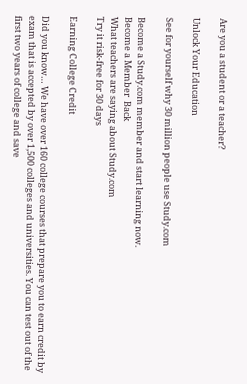Are you a student or a teacher?

Unlock Your Education

See for yourself why 30 million people use Study.com

Become a Study.com member and start learning now.
Become a Member  Back
What teachers are saying about Study.com
Try it risk-free for 30 days

Earning College Credit

Did you know… We have over 160 college courses that prepare you to earn credit by exam that is accepted by over 1,500 colleges and universities. You can test out of the first two years of college and save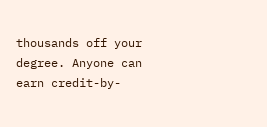thousands off your degree. Anyone can earn credit-by-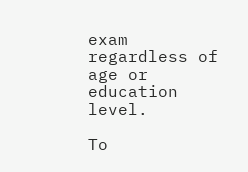exam regardless of age or education level.

To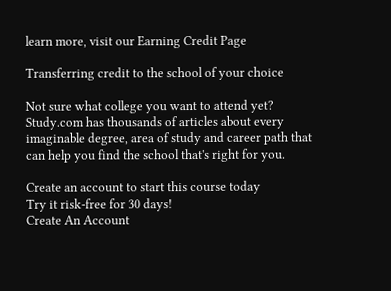learn more, visit our Earning Credit Page

Transferring credit to the school of your choice

Not sure what college you want to attend yet? Study.com has thousands of articles about every imaginable degree, area of study and career path that can help you find the school that's right for you.

Create an account to start this course today
Try it risk-free for 30 days!
Create An Account